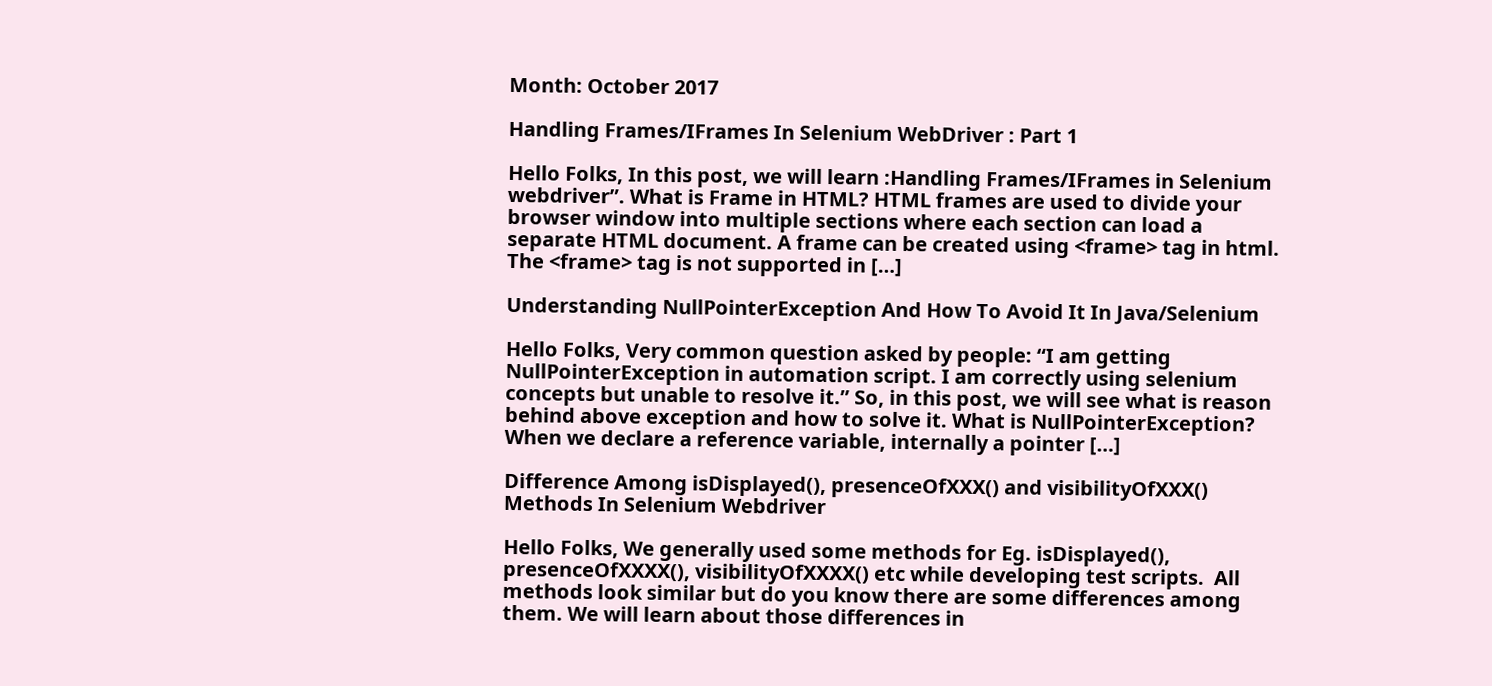Month: October 2017

Handling Frames/IFrames In Selenium WebDriver : Part 1

Hello Folks, In this post, we will learn :Handling Frames/IFrames in Selenium webdriver”. What is Frame in HTML? HTML frames are used to divide your browser window into multiple sections where each section can load a separate HTML document. A frame can be created using <frame> tag in html. The <frame> tag is not supported in […]

Understanding NullPointerException And How To Avoid It In Java/Selenium

Hello Folks, Very common question asked by people: “I am getting NullPointerException in automation script. I am correctly using selenium concepts but unable to resolve it.” So, in this post, we will see what is reason behind above exception and how to solve it. What is NullPointerException? When we declare a reference variable, internally a pointer […]

Difference Among isDisplayed(), presenceOfXXX() and visibilityOfXXX() Methods In Selenium Webdriver

Hello Folks, We generally used some methods for Eg. isDisplayed(), presenceOfXXXX(), visibilityOfXXXX() etc while developing test scripts.  All methods look similar but do you know there are some differences among them. We will learn about those differences in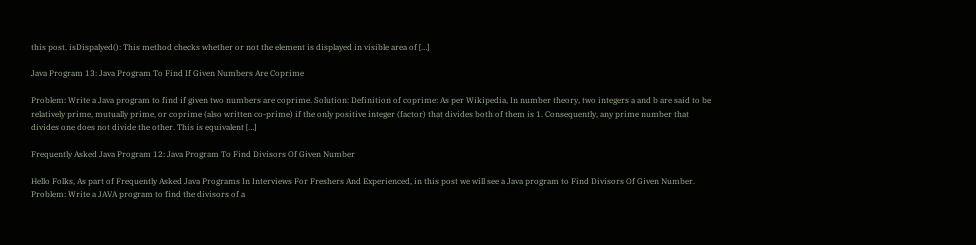this post. isDispalyed(): This method checks whether or not the element is displayed in visible area of […]

Java Program 13: Java Program To Find If Given Numbers Are Coprime

Problem: Write a Java program to find if given two numbers are coprime. Solution: Definition of coprime: As per Wikipedia, In number theory, two integers a and b are said to be relatively prime, mutually prime, or coprime (also written co-prime) if the only positive integer (factor) that divides both of them is 1. Consequently, any prime number that divides one does not divide the other. This is equivalent […]

Frequently Asked Java Program 12: Java Program To Find Divisors Of Given Number

Hello Folks, As part of Frequently Asked Java Programs In Interviews For Freshers And Experienced, in this post we will see a Java program to Find Divisors Of Given Number. Problem: Write a JAVA program to find the divisors of a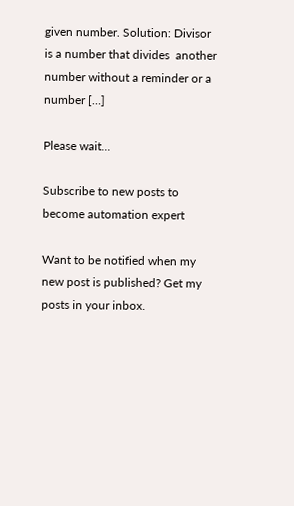given number. Solution: Divisor is a number that divides  another number without a reminder or a number […]

Please wait...

Subscribe to new posts to become automation expert

Want to be notified when my new post is published? Get my posts in your inbox.